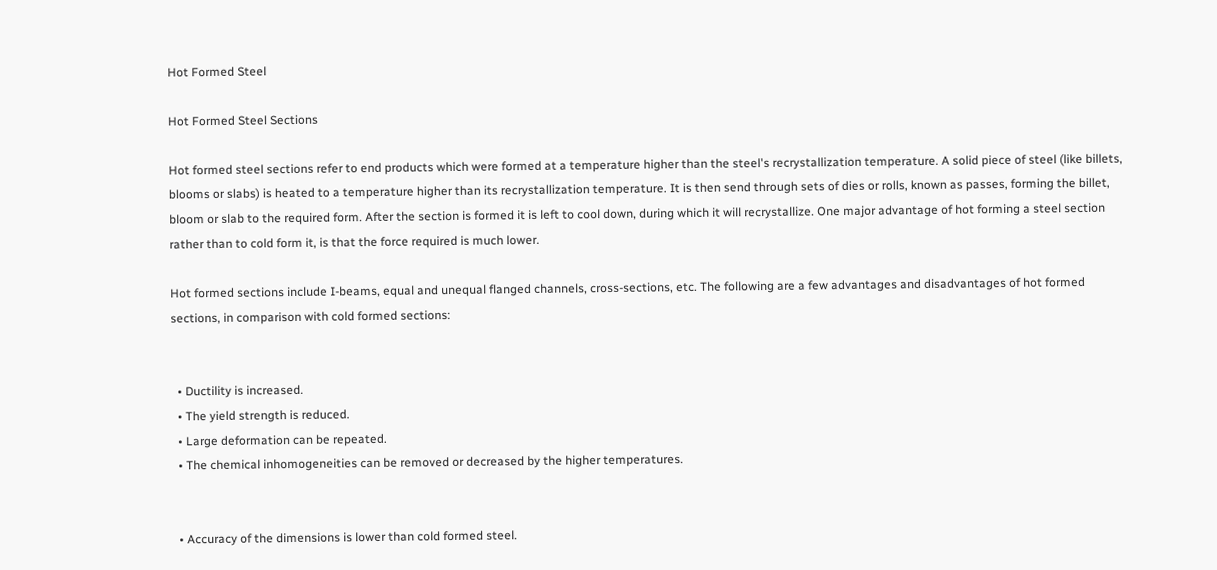Hot Formed Steel

Hot Formed Steel Sections

Hot formed steel sections refer to end products which were formed at a temperature higher than the steel's recrystallization temperature. A solid piece of steel (like billets, blooms or slabs) is heated to a temperature higher than its recrystallization temperature. It is then send through sets of dies or rolls, known as passes, forming the billet, bloom or slab to the required form. After the section is formed it is left to cool down, during which it will recrystallize. One major advantage of hot forming a steel section rather than to cold form it, is that the force required is much lower.

Hot formed sections include I-beams, equal and unequal flanged channels, cross-sections, etc. The following are a few advantages and disadvantages of hot formed sections, in comparison with cold formed sections:


  • Ductility is increased.
  • The yield strength is reduced.
  • Large deformation can be repeated.
  • The chemical inhomogeneities can be removed or decreased by the higher temperatures.


  • Accuracy of the dimensions is lower than cold formed steel.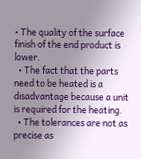• The quality of the surface finish of the end product is lower.
  • The fact that the parts need to be heated is a disadvantage because a unit is required for the heating.
  • The tolerances are not as precise as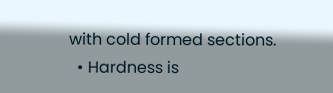with cold formed sections.
  • Hardness is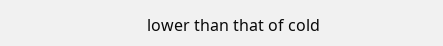lower than that of cold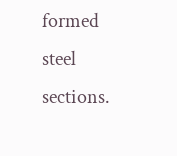formed steel sections.